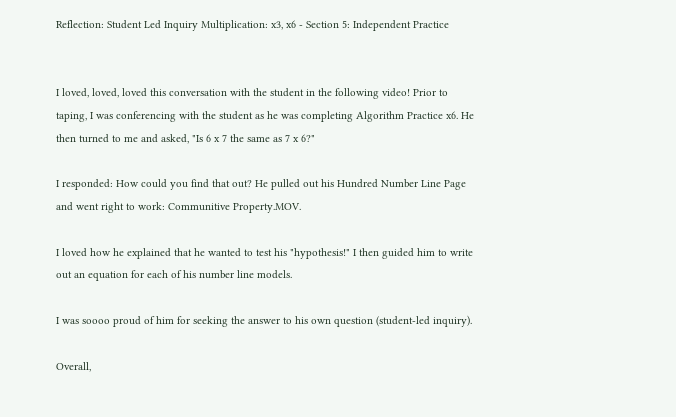Reflection: Student Led Inquiry Multiplication: x3, x6 - Section 5: Independent Practice


I loved, loved, loved this conversation with the student in the following video! Prior to taping, I was conferencing with the student as he was completing Algorithm Practice x6. He then turned to me and asked, "Is 6 x 7 the same as 7 x 6?"

I responded: How could you find that out? He pulled out his Hundred Number Line Page and went right to work: Communitive Property.MOV.

I loved how he explained that he wanted to test his "hypothesis!" I then guided him to write out an equation for each of his number line models.

I was soooo proud of him for seeking the answer to his own question (student-led inquiry).

Overall,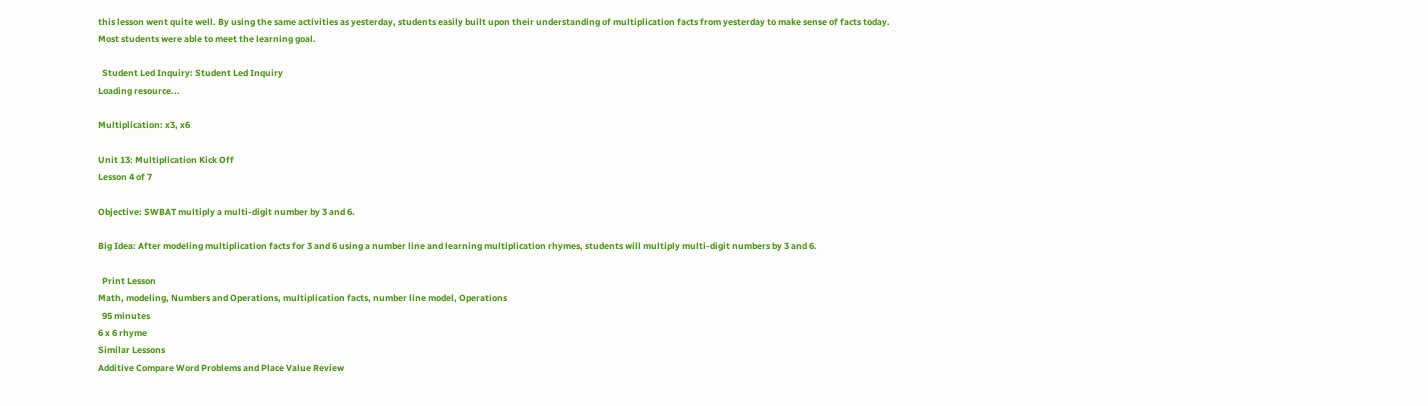this lesson went quite well. By using the same activities as yesterday, students easily built upon their understanding of multiplication facts from yesterday to make sense of facts today. Most students were able to meet the learning goal.

  Student Led Inquiry: Student Led Inquiry
Loading resource...

Multiplication: x3, x6

Unit 13: Multiplication Kick Off
Lesson 4 of 7

Objective: SWBAT multiply a multi-digit number by 3 and 6.

Big Idea: After modeling multiplication facts for 3 and 6 using a number line and learning multiplication rhymes, students will multiply multi-digit numbers by 3 and 6.

  Print Lesson
Math, modeling, Numbers and Operations, multiplication facts, number line model, Operations
  95 minutes
6 x 6 rhyme
Similar Lessons
Additive Compare Word Problems and Place Value Review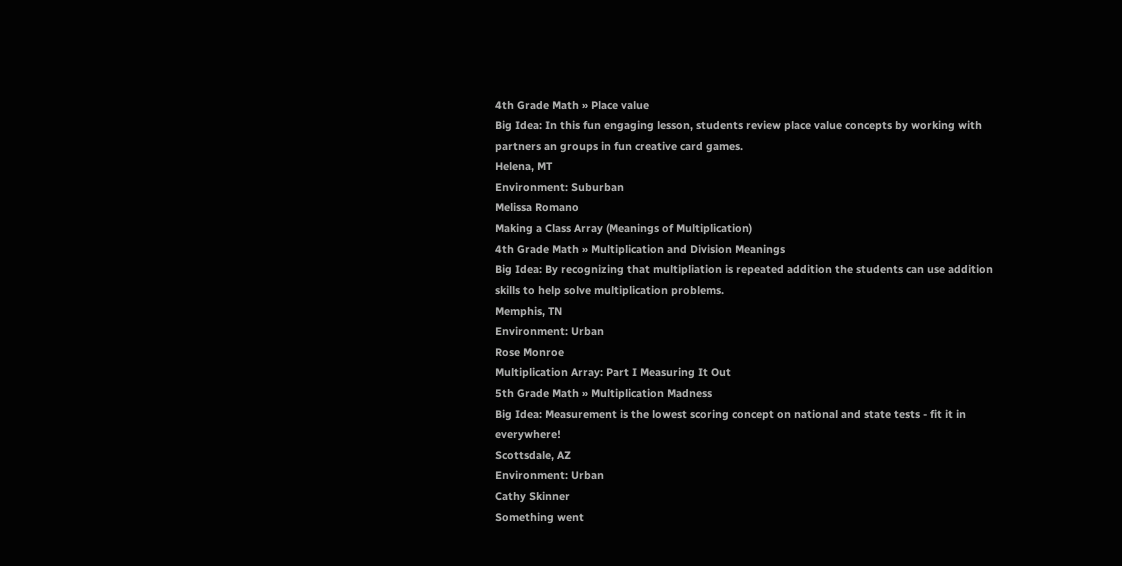4th Grade Math » Place value
Big Idea: In this fun engaging lesson, students review place value concepts by working with partners an groups in fun creative card games.
Helena, MT
Environment: Suburban
Melissa Romano
Making a Class Array (Meanings of Multiplication)
4th Grade Math » Multiplication and Division Meanings
Big Idea: By recognizing that multipliation is repeated addition the students can use addition skills to help solve multiplication problems.
Memphis, TN
Environment: Urban
Rose Monroe
Multiplication Array: Part I Measuring It Out
5th Grade Math » Multiplication Madness
Big Idea: Measurement is the lowest scoring concept on national and state tests - fit it in everywhere!
Scottsdale, AZ
Environment: Urban
Cathy Skinner
Something went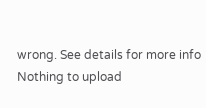wrong. See details for more info
Nothing to upload